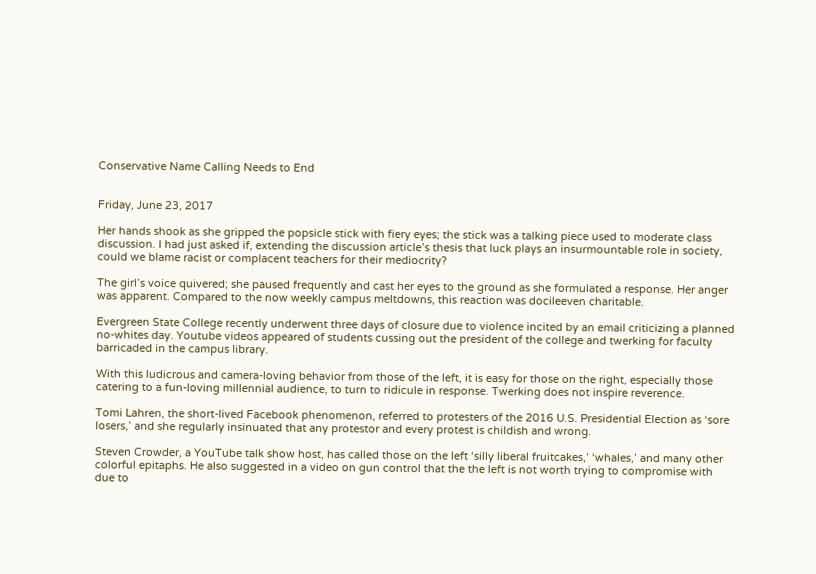Conservative Name Calling Needs to End


Friday, June 23, 2017

Her hands shook as she gripped the popsicle stick with fiery eyes; the stick was a talking piece used to moderate class discussion. I had just asked if, extending the discussion article’s thesis that luck plays an insurmountable role in society, could we blame racist or complacent teachers for their mediocrity?

The girl’s voice quivered; she paused frequently and cast her eyes to the ground as she formulated a response. Her anger was apparent. Compared to the now weekly campus meltdowns, this reaction was docileeven charitable.

Evergreen State College recently underwent three days of closure due to violence incited by an email criticizing a planned no-whites day. Youtube videos appeared of students cussing out the president of the college and twerking for faculty barricaded in the campus library.

With this ludicrous and camera-loving behavior from those of the left, it is easy for those on the right, especially those catering to a fun-loving millennial audience, to turn to ridicule in response. Twerking does not inspire reverence.

Tomi Lahren, the short-lived Facebook phenomenon, referred to protesters of the 2016 U.S. Presidential Election as ‘sore losers,’ and she regularly insinuated that any protestor and every protest is childish and wrong.

Steven Crowder, a YouTube talk show host, has called those on the left ‘silly liberal fruitcakes,’ ‘whales,’ and many other colorful epitaphs. He also suggested in a video on gun control that the the left is not worth trying to compromise with due to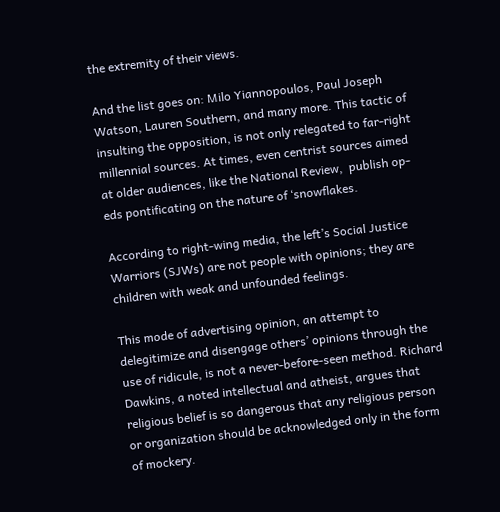the extremity of their views.

And the list goes on: Milo Yiannopoulos, Paul Joseph Watson, Lauren Southern, and many more. This tactic of insulting the opposition, is not only relegated to far-right millennial sources. At times, even centrist sources aimed at older audiences, like the National Review,  publish op-eds pontificating on the nature of ‘snowflakes.

According to right-wing media, the left’s Social Justice Warriors (SJWs) are not people with opinions; they are children with weak and unfounded feelings.

This mode of advertising opinion, an attempt to delegitimize and disengage others’ opinions through the use of ridicule, is not a never-before-seen method. Richard Dawkins, a noted intellectual and atheist, argues that religious belief is so dangerous that any religious person or organization should be acknowledged only in the form of mockery.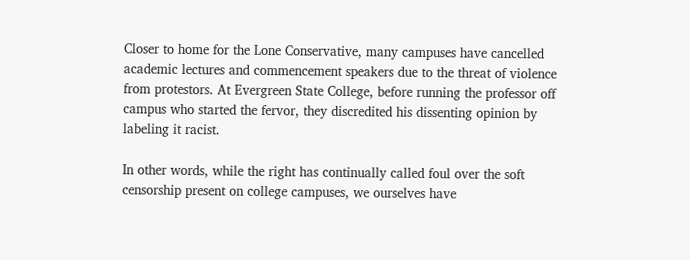Closer to home for the Lone Conservative, many campuses have cancelled academic lectures and commencement speakers due to the threat of violence from protestors. At Evergreen State College, before running the professor off campus who started the fervor, they discredited his dissenting opinion by labeling it racist.

In other words, while the right has continually called foul over the soft censorship present on college campuses, we ourselves have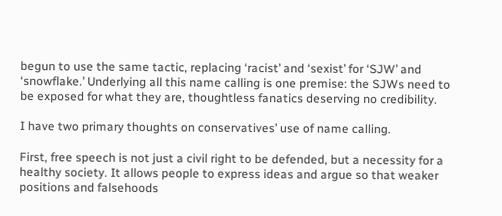begun to use the same tactic, replacing ‘racist’ and ‘sexist’ for ‘SJW’ and ‘snowflake.’ Underlying all this name calling is one premise: the SJWs need to be exposed for what they are, thoughtless fanatics deserving no credibility.

I have two primary thoughts on conservatives’ use of name calling.

First, free speech is not just a civil right to be defended, but a necessity for a healthy society. It allows people to express ideas and argue so that weaker positions and falsehoods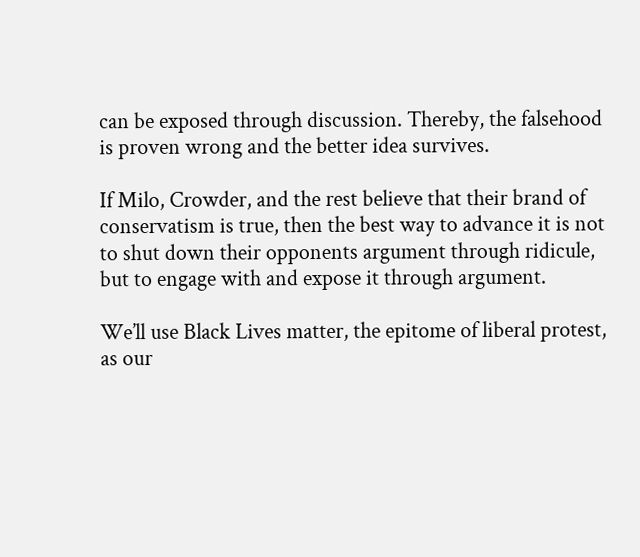can be exposed through discussion. Thereby, the falsehood is proven wrong and the better idea survives.

If Milo, Crowder, and the rest believe that their brand of conservatism is true, then the best way to advance it is not to shut down their opponents argument through ridicule, but to engage with and expose it through argument.

We’ll use Black Lives matter, the epitome of liberal protest, as our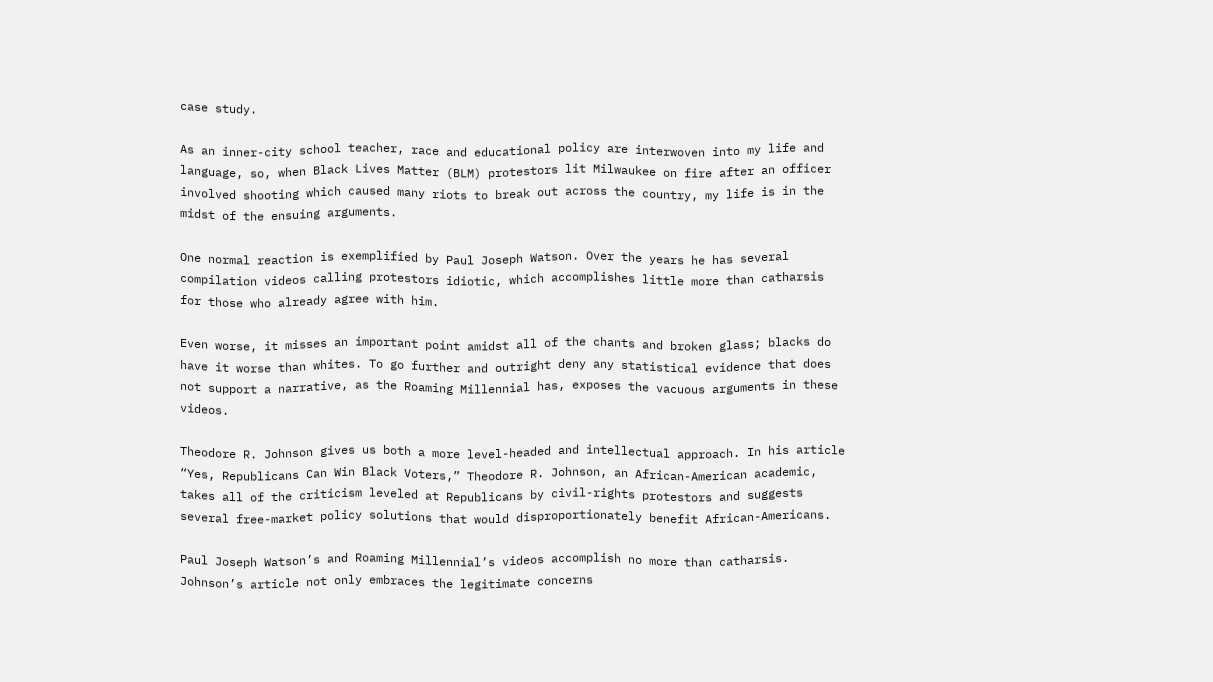case study.

As an inner-city school teacher, race and educational policy are interwoven into my life and language, so, when Black Lives Matter (BLM) protestors lit Milwaukee on fire after an officer involved shooting which caused many riots to break out across the country, my life is in the midst of the ensuing arguments.

One normal reaction is exemplified by Paul Joseph Watson. Over the years he has several compilation videos calling protestors idiotic, which accomplishes little more than catharsis for those who already agree with him.

Even worse, it misses an important point amidst all of the chants and broken glass; blacks do have it worse than whites. To go further and outright deny any statistical evidence that does not support a narrative, as the Roaming Millennial has, exposes the vacuous arguments in these videos.

Theodore R. Johnson gives us both a more level-headed and intellectual approach. In his article “Yes, Republicans Can Win Black Voters,” Theodore R. Johnson, an African-American academic, takes all of the criticism leveled at Republicans by civil-rights protestors and suggests several free-market policy solutions that would disproportionately benefit African-Americans.

Paul Joseph Watson’s and Roaming Millennial’s videos accomplish no more than catharsis. Johnson’s article not only embraces the legitimate concerns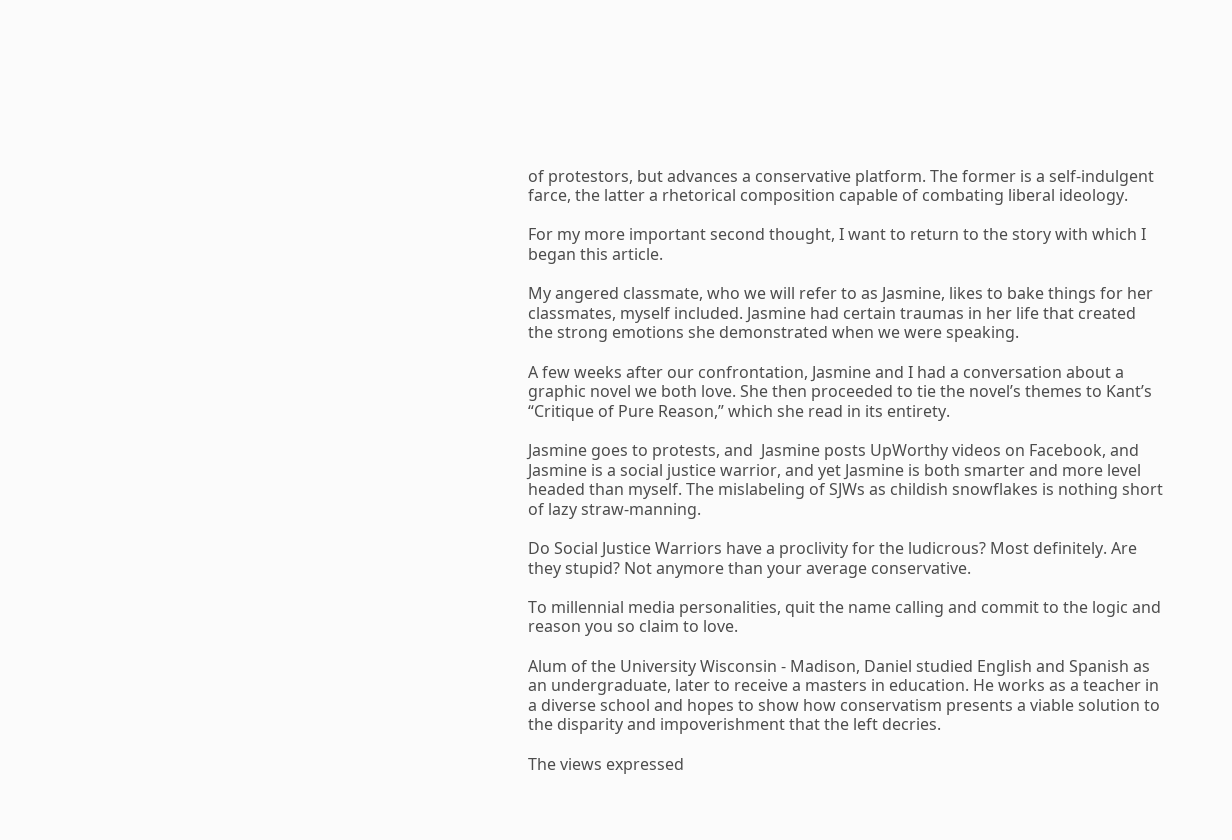of protestors, but advances a conservative platform. The former is a self-indulgent farce, the latter a rhetorical composition capable of combating liberal ideology.

For my more important second thought, I want to return to the story with which I began this article.

My angered classmate, who we will refer to as Jasmine, likes to bake things for her classmates, myself included. Jasmine had certain traumas in her life that created the strong emotions she demonstrated when we were speaking.

A few weeks after our confrontation, Jasmine and I had a conversation about a graphic novel we both love. She then proceeded to tie the novel’s themes to Kant’s “Critique of Pure Reason,” which she read in its entirety.

Jasmine goes to protests, and  Jasmine posts UpWorthy videos on Facebook, and Jasmine is a social justice warrior, and yet Jasmine is both smarter and more level headed than myself. The mislabeling of SJWs as childish snowflakes is nothing short of lazy straw-manning.

Do Social Justice Warriors have a proclivity for the ludicrous? Most definitely. Are they stupid? Not anymore than your average conservative.

To millennial media personalities, quit the name calling and commit to the logic and reason you so claim to love.

Alum of the University Wisconsin - Madison, Daniel studied English and Spanish as an undergraduate, later to receive a masters in education. He works as a teacher in a diverse school and hopes to show how conservatism presents a viable solution to the disparity and impoverishment that the left decries.

The views expressed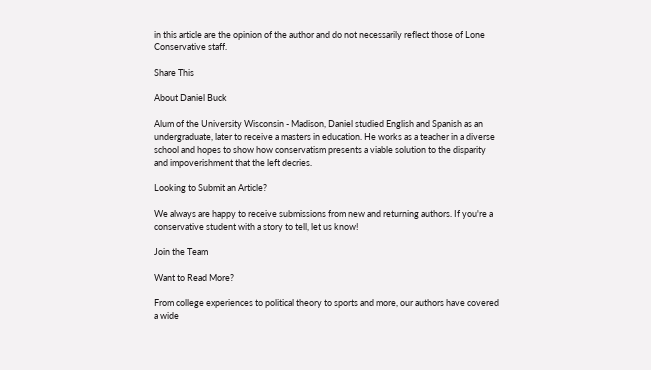in this article are the opinion of the author and do not necessarily reflect those of Lone Conservative staff.

Share This

About Daniel Buck

Alum of the University Wisconsin - Madison, Daniel studied English and Spanish as an undergraduate, later to receive a masters in education. He works as a teacher in a diverse school and hopes to show how conservatism presents a viable solution to the disparity and impoverishment that the left decries.

Looking to Submit an Article?

We always are happy to receive submissions from new and returning authors. If you're a conservative student with a story to tell, let us know!

Join the Team

Want to Read More?

From college experiences to political theory to sports and more, our authors have covered a wide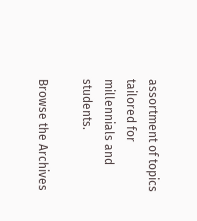assortment of topics tailored for millennials and students.

Browse the Archives